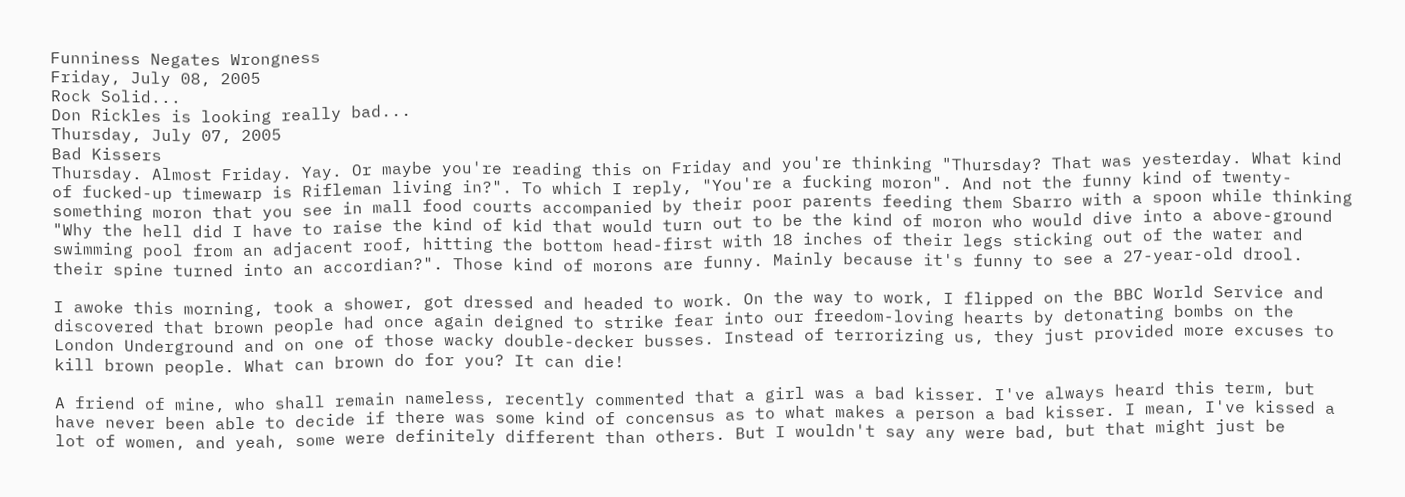Funniness Negates Wrongness
Friday, July 08, 2005
Rock Solid...
Don Rickles is looking really bad...
Thursday, July 07, 2005
Bad Kissers
Thursday. Almost Friday. Yay. Or maybe you're reading this on Friday and you're thinking "Thursday? That was yesterday. What kind of fucked-up timewarp is Rifleman living in?". To which I reply, "You're a fucking moron". And not the funny kind of twenty-something moron that you see in mall food courts accompanied by their poor parents feeding them Sbarro with a spoon while thinking "Why the hell did I have to raise the kind of kid that would turn out to be the kind of moron who would dive into a above-ground swimming pool from an adjacent roof, hitting the bottom head-first with 18 inches of their legs sticking out of the water and their spine turned into an accordian?". Those kind of morons are funny. Mainly because it's funny to see a 27-year-old drool.

I awoke this morning, took a shower, got dressed and headed to work. On the way to work, I flipped on the BBC World Service and discovered that brown people had once again deigned to strike fear into our freedom-loving hearts by detonating bombs on the London Underground and on one of those wacky double-decker busses. Instead of terrorizing us, they just provided more excuses to kill brown people. What can brown do for you? It can die!

A friend of mine, who shall remain nameless, recently commented that a girl was a bad kisser. I've always heard this term, but have never been able to decide if there was some kind of concensus as to what makes a person a bad kisser. I mean, I've kissed a lot of women, and yeah, some were definitely different than others. But I wouldn't say any were bad, but that might just be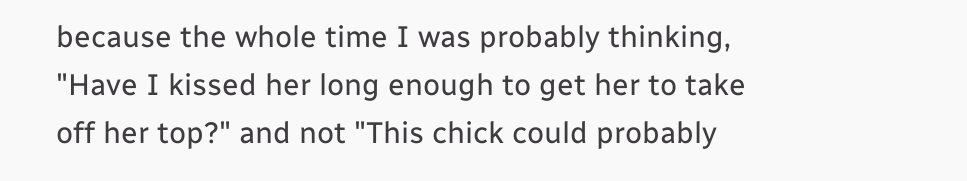because the whole time I was probably thinking, "Have I kissed her long enough to get her to take off her top?" and not "This chick could probably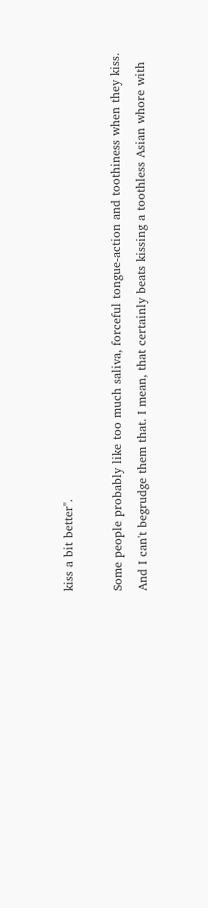kiss a bit better".

Some people probably like too much saliva, forceful tongue-action and toothiness when they kiss. And I can't begrudge them that. I mean, that certainly beats kissing a toothless Asian whore with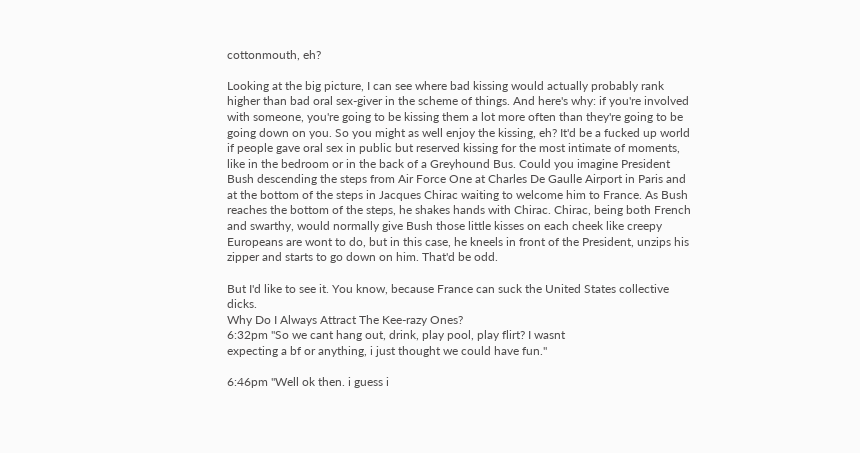cottonmouth, eh?

Looking at the big picture, I can see where bad kissing would actually probably rank higher than bad oral sex-giver in the scheme of things. And here's why: if you're involved with someone, you're going to be kissing them a lot more often than they're going to be going down on you. So you might as well enjoy the kissing, eh? It'd be a fucked up world if people gave oral sex in public but reserved kissing for the most intimate of moments, like in the bedroom or in the back of a Greyhound Bus. Could you imagine President Bush descending the steps from Air Force One at Charles De Gaulle Airport in Paris and at the bottom of the steps in Jacques Chirac waiting to welcome him to France. As Bush reaches the bottom of the steps, he shakes hands with Chirac. Chirac, being both French and swarthy, would normally give Bush those little kisses on each cheek like creepy Europeans are wont to do, but in this case, he kneels in front of the President, unzips his zipper and starts to go down on him. That'd be odd.

But I'd like to see it. You know, because France can suck the United States collective dicks.
Why Do I Always Attract The Kee-razy Ones?
6:32pm "So we cant hang out, drink, play pool, play flirt? I wasnt
expecting a bf or anything, i just thought we could have fun."

6:46pm "Well ok then. i guess i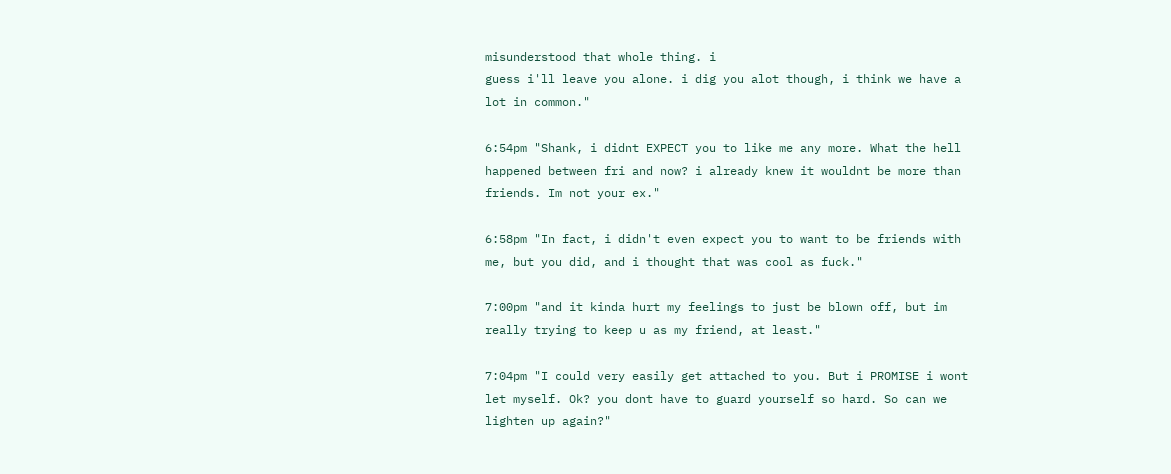misunderstood that whole thing. i
guess i'll leave you alone. i dig you alot though, i think we have a
lot in common."

6:54pm "Shank, i didnt EXPECT you to like me any more. What the hell
happened between fri and now? i already knew it wouldnt be more than friends. Im not your ex."

6:58pm "In fact, i didn't even expect you to want to be friends with
me, but you did, and i thought that was cool as fuck."

7:00pm "and it kinda hurt my feelings to just be blown off, but im
really trying to keep u as my friend, at least."

7:04pm "I could very easily get attached to you. But i PROMISE i wont
let myself. Ok? you dont have to guard yourself so hard. So can we
lighten up again?"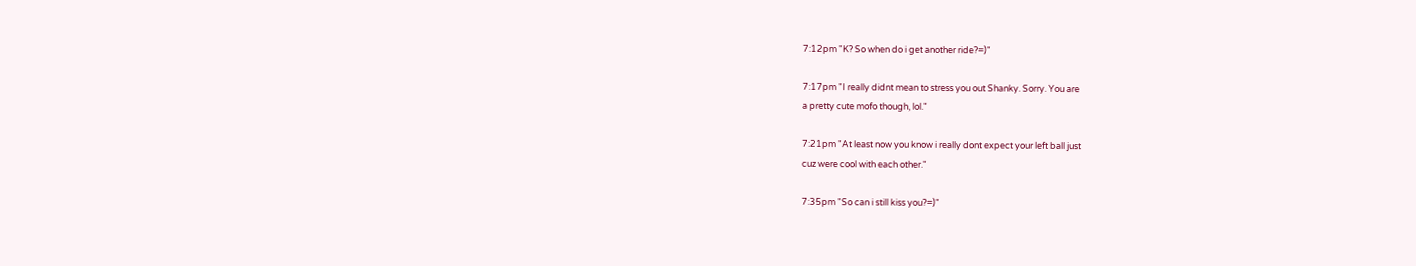7:12pm "K? So when do i get another ride?=)"

7:17pm "I really didnt mean to stress you out Shanky. Sorry. You are
a pretty cute mofo though, lol."

7:21pm "At least now you know i really dont expect your left ball just
cuz were cool with each other."

7:35pm "So can i still kiss you?=)"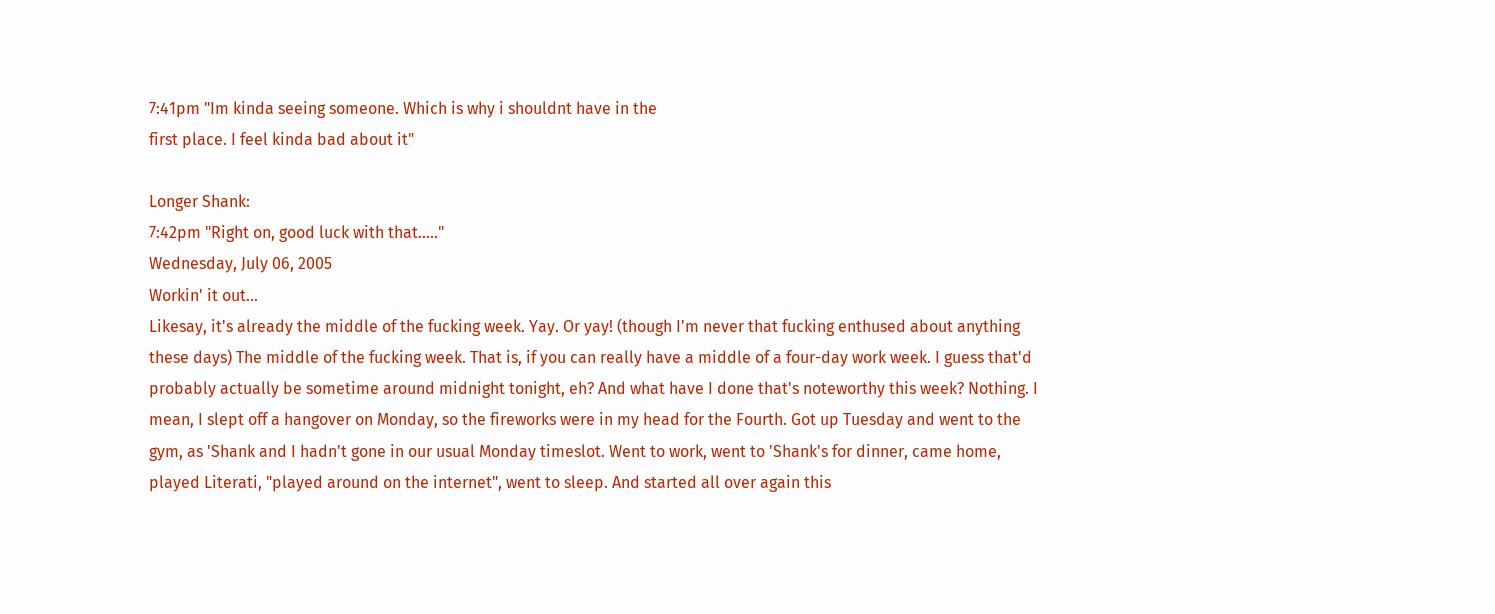7:41pm "Im kinda seeing someone. Which is why i shouldnt have in the
first place. I feel kinda bad about it"

Longer Shank:
7:42pm "Right on, good luck with that....."
Wednesday, July 06, 2005
Workin' it out...
Likesay, it's already the middle of the fucking week. Yay. Or yay! (though I'm never that fucking enthused about anything these days) The middle of the fucking week. That is, if you can really have a middle of a four-day work week. I guess that'd probably actually be sometime around midnight tonight, eh? And what have I done that's noteworthy this week? Nothing. I mean, I slept off a hangover on Monday, so the fireworks were in my head for the Fourth. Got up Tuesday and went to the gym, as 'Shank and I hadn't gone in our usual Monday timeslot. Went to work, went to 'Shank's for dinner, came home, played Literati, "played around on the internet", went to sleep. And started all over again this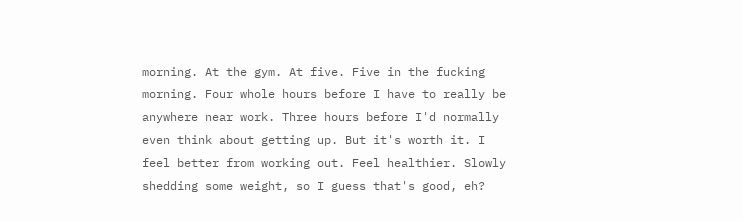morning. At the gym. At five. Five in the fucking morning. Four whole hours before I have to really be anywhere near work. Three hours before I'd normally even think about getting up. But it's worth it. I feel better from working out. Feel healthier. Slowly shedding some weight, so I guess that's good, eh?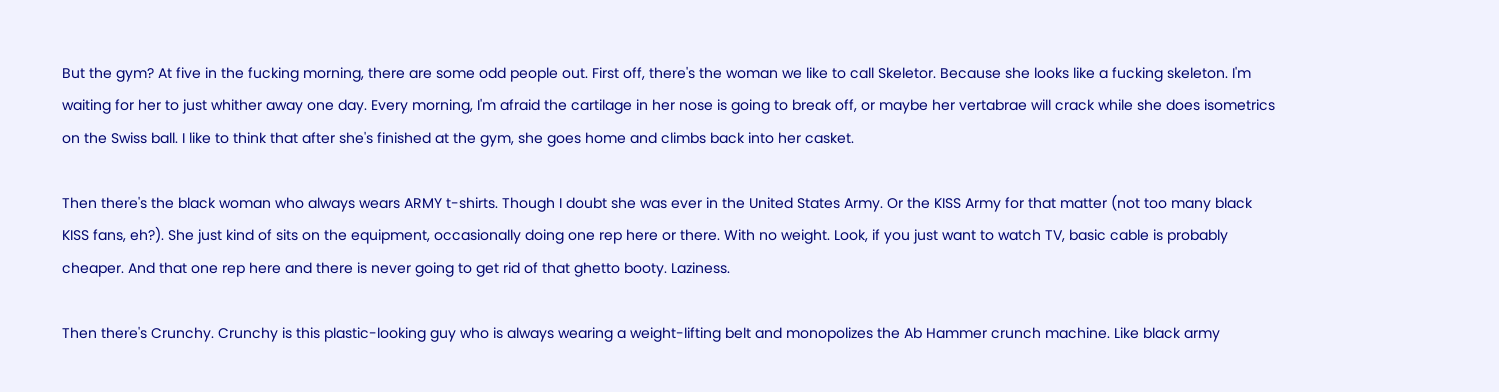But the gym? At five in the fucking morning, there are some odd people out. First off, there's the woman we like to call Skeletor. Because she looks like a fucking skeleton. I'm waiting for her to just whither away one day. Every morning, I'm afraid the cartilage in her nose is going to break off, or maybe her vertabrae will crack while she does isometrics on the Swiss ball. I like to think that after she's finished at the gym, she goes home and climbs back into her casket.

Then there's the black woman who always wears ARMY t-shirts. Though I doubt she was ever in the United States Army. Or the KISS Army for that matter (not too many black KISS fans, eh?). She just kind of sits on the equipment, occasionally doing one rep here or there. With no weight. Look, if you just want to watch TV, basic cable is probably cheaper. And that one rep here and there is never going to get rid of that ghetto booty. Laziness.

Then there's Crunchy. Crunchy is this plastic-looking guy who is always wearing a weight-lifting belt and monopolizes the Ab Hammer crunch machine. Like black army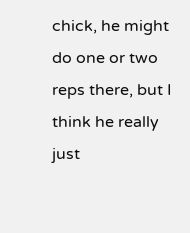chick, he might do one or two reps there, but I think he really just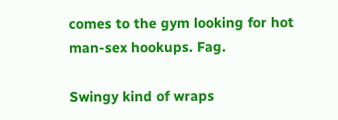comes to the gym looking for hot man-sex hookups. Fag.

Swingy kind of wraps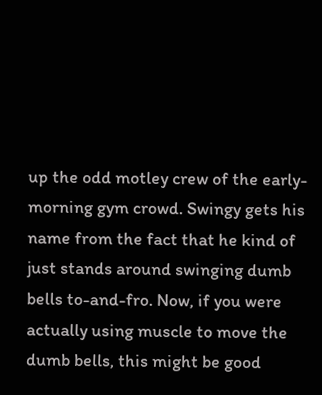up the odd motley crew of the early-morning gym crowd. Swingy gets his name from the fact that he kind of just stands around swinging dumb bells to-and-fro. Now, if you were actually using muscle to move the dumb bells, this might be good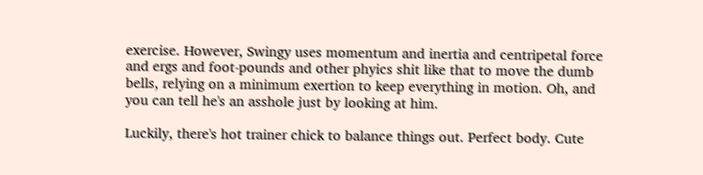exercise. However, Swingy uses momentum and inertia and centripetal force and ergs and foot-pounds and other phyics shit like that to move the dumb bells, relying on a minimum exertion to keep everything in motion. Oh, and you can tell he's an asshole just by looking at him.

Luckily, there's hot trainer chick to balance things out. Perfect body. Cute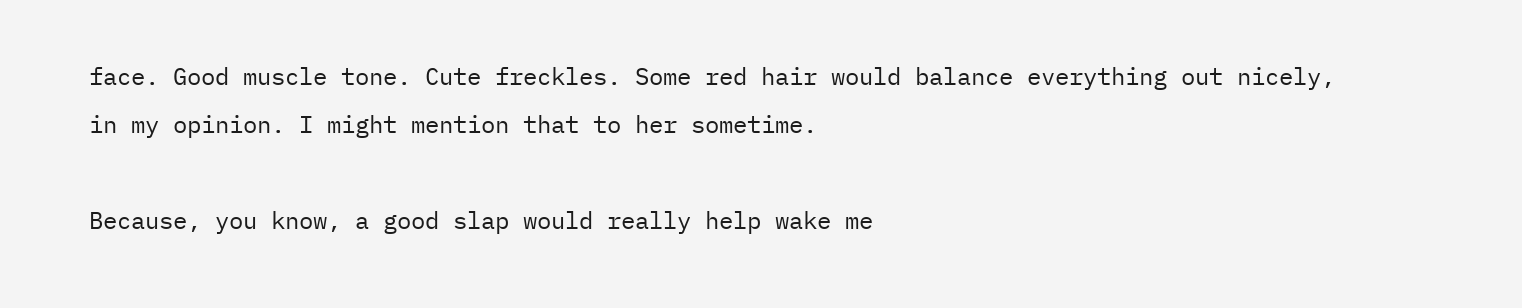face. Good muscle tone. Cute freckles. Some red hair would balance everything out nicely, in my opinion. I might mention that to her sometime.

Because, you know, a good slap would really help wake me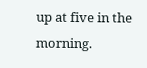up at five in the morning.